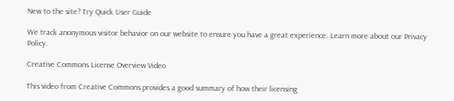New to the site? Try Quick User Guide

We track anonymous visitor behavior on our website to ensure you have a great experience. Learn more about our Privacy Policy.

Creative Commons License Overview Video

This video from Creative Commons provides a good summary of how their licensing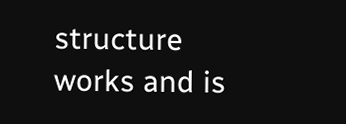structure works and is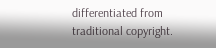differentiated from traditional copyright.